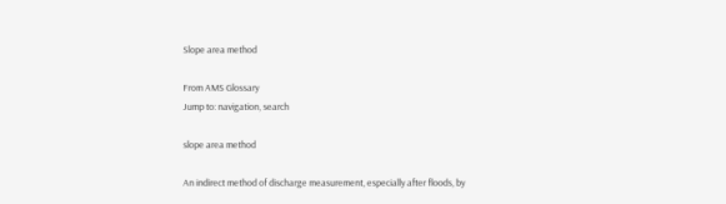Slope area method

From AMS Glossary
Jump to: navigation, search

slope area method

An indirect method of discharge measurement, especially after floods, by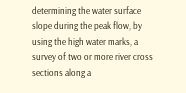determining the water surface slope during the peak flow, by using the high water marks, a survey of two or more river cross sections along a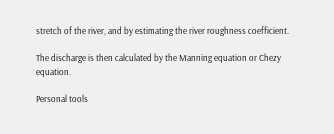stretch of the river, and by estimating the river roughness coefficient.

The discharge is then calculated by the Manning equation or Chezy equation.

Personal tools